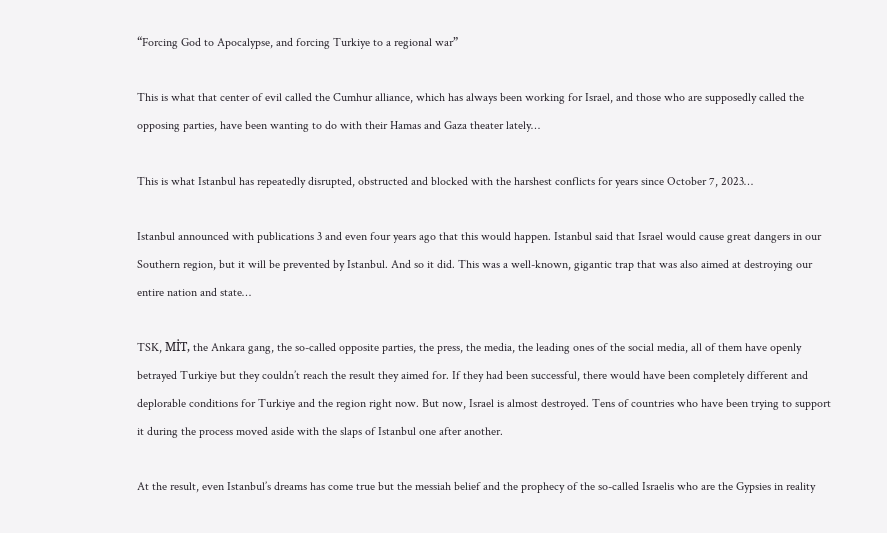“Forcing God to Apocalypse, and forcing Turkiye to a regional war”

This is what that center of evil called the Cumhur alliance, which has always been working for Israel, and those who are supposedly called the opposing parties, have been wanting to do with their Hamas and Gaza theater lately…

This is what Istanbul has repeatedly disrupted, obstructed and blocked with the harshest conflicts for years since October 7, 2023…

Istanbul announced with publications 3 and even four years ago that this would happen. Istanbul said that Israel would cause great dangers in our Southern region, but it will be prevented by Istanbul. And so it did. This was a well-known, gigantic trap that was also aimed at destroying our entire nation and state…

TSK, MİT, the Ankara gang, the so-called opposite parties, the press, the media, the leading ones of the social media, all of them have openly betrayed Turkiye but they couldn’t reach the result they aimed for. If they had been successful, there would have been completely different and deplorable conditions for Turkiye and the region right now. But now, Israel is almost destroyed. Tens of countries who have been trying to support it during the process moved aside with the slaps of Istanbul one after another.

At the result, even Istanbul’s dreams has come true but the messiah belief and the prophecy of the so-called Israelis who are the Gypsies in reality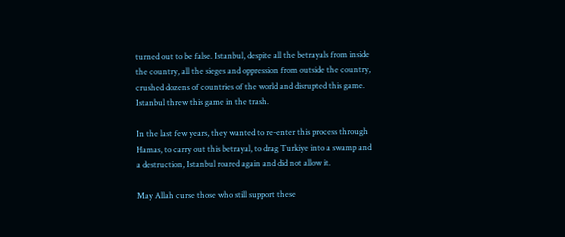turned out to be false. Istanbul, despite all the betrayals from inside the country, all the sieges and oppression from outside the country, crushed dozens of countries of the world and disrupted this game. Istanbul threw this game in the trash.

In the last few years, they wanted to re-enter this process through Hamas, to carry out this betrayal, to drag Turkiye into a swamp and a destruction, Istanbul roared again and did not allow it.

May Allah curse those who still support these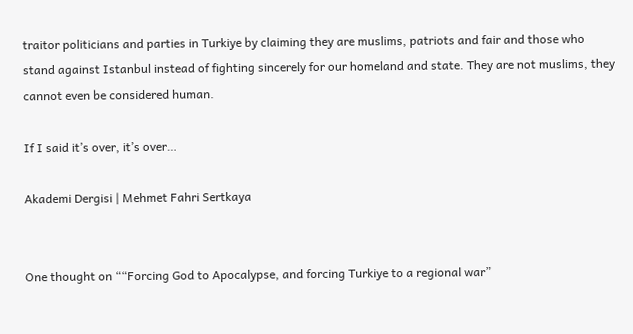traitor politicians and parties in Turkiye by claiming they are muslims, patriots and fair and those who stand against Istanbul instead of fighting sincerely for our homeland and state. They are not muslims, they cannot even be considered human.

If I said it’s over, it’s over…

Akademi Dergisi | Mehmet Fahri Sertkaya


One thought on ““Forcing God to Apocalypse, and forcing Turkiye to a regional war”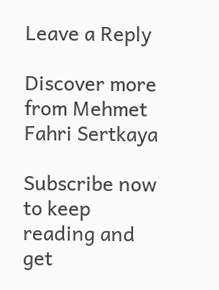Leave a Reply

Discover more from Mehmet Fahri Sertkaya

Subscribe now to keep reading and get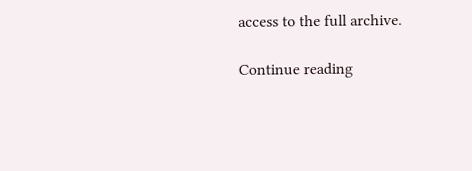access to the full archive.

Continue reading